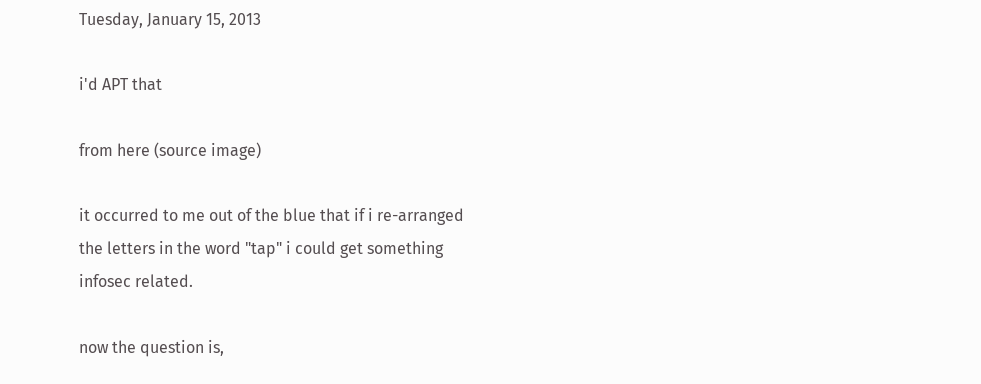Tuesday, January 15, 2013

i'd APT that

from here (source image)

it occurred to me out of the blue that if i re-arranged the letters in the word "tap" i could get something infosec related.

now the question is,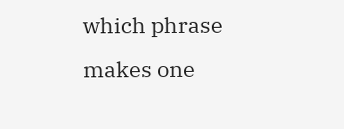which phrase makes one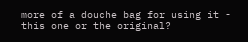more of a douche bag for using it - this one or the original?